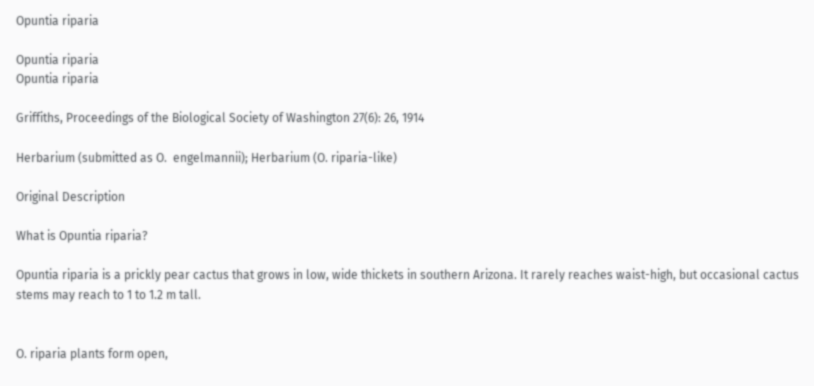Opuntia riparia

Opuntia riparia
Opuntia riparia

Griffiths, Proceedings of the Biological Society of Washington 27(6): 26, 1914

Herbarium (submitted as O.  engelmannii); Herbarium (O. riparia-like)

Original Description

What is Opuntia riparia?

Opuntia riparia is a prickly pear cactus that grows in low, wide thickets in southern Arizona. It rarely reaches waist-high, but occasional cactus stems may reach to 1 to 1.2 m tall.


O. riparia plants form open,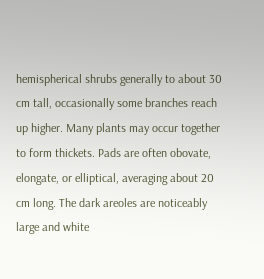hemispherical shrubs generally to about 30 cm tall, occasionally some branches reach up higher. Many plants may occur together to form thickets. Pads are often obovate, elongate, or elliptical, averaging about 20 cm long. The dark areoles are noticeably large and white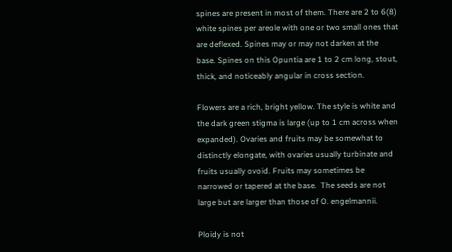spines are present in most of them. There are 2 to 6(8) white spines per areole with one or two small ones that are deflexed. Spines may or may not darken at the base. Spines on this Opuntia are 1 to 2 cm long, stout, thick, and noticeably angular in cross section.

Flowers are a rich, bright yellow. The style is white and the dark green stigma is large (up to 1 cm across when expanded). Ovaries and fruits may be somewhat to distinctly elongate, with ovaries usually turbinate and fruits usually ovoid. Fruits may sometimes be narrowed or tapered at the base.  The seeds are not large but are larger than those of O. engelmannii.

Ploidy is not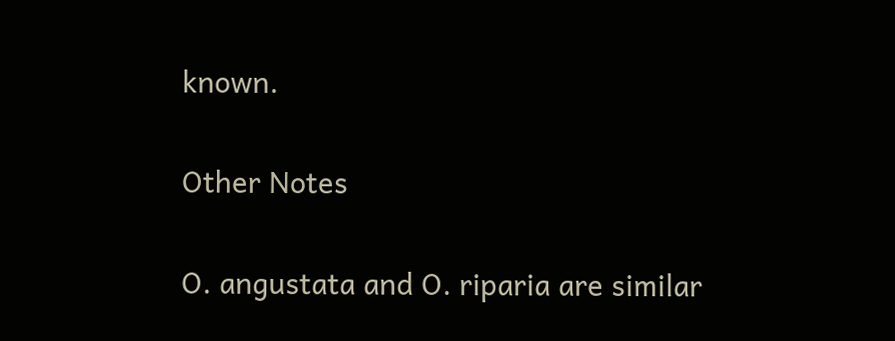known.

Other Notes

O. angustata and O. riparia are similar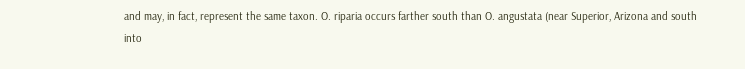and may, in fact, represent the same taxon. O. riparia occurs farther south than O. angustata (near Superior, Arizona and south into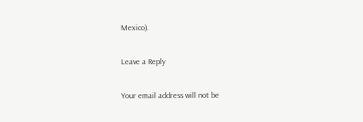Mexico).

Leave a Reply

Your email address will not be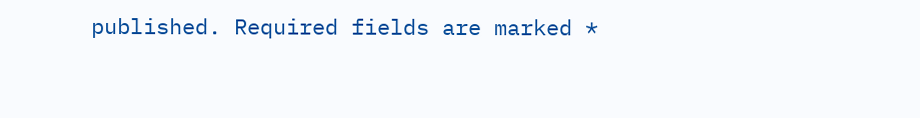published. Required fields are marked *